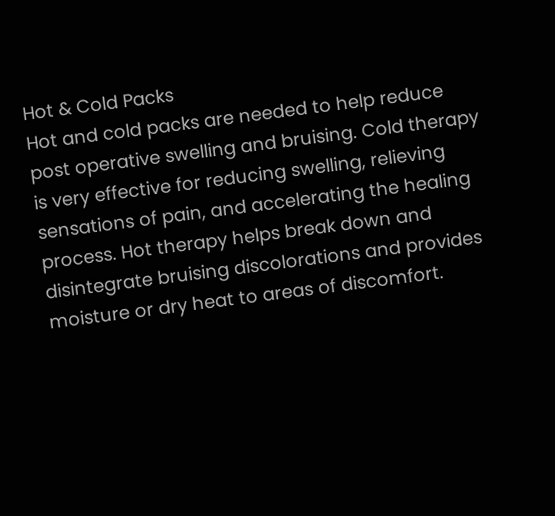Hot & Cold Packs
Hot and cold packs are needed to help reduce post operative swelling and bruising. Cold therapy is very effective for reducing swelling, relieving sensations of pain, and accelerating the healing process. Hot therapy helps break down and disintegrate bruising discolorations and provides moisture or dry heat to areas of discomfort.